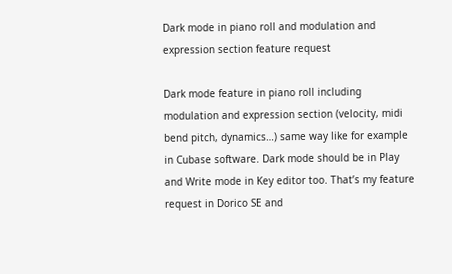Dark mode in piano roll and modulation and expression section feature request

Dark mode feature in piano roll including modulation and expression section (velocity, midi bend pitch, dynamics…) same way like for example in Cubase software. Dark mode should be in Play and Write mode in Key editor too. That’s my feature request in Dorico SE and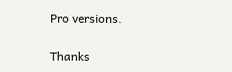Pro versions.

Thanks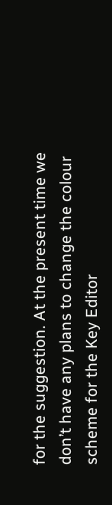for the suggestion. At the present time we don’t have any plans to change the colour scheme for the Key Editor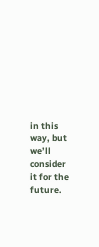in this way, but we’ll consider it for the future.